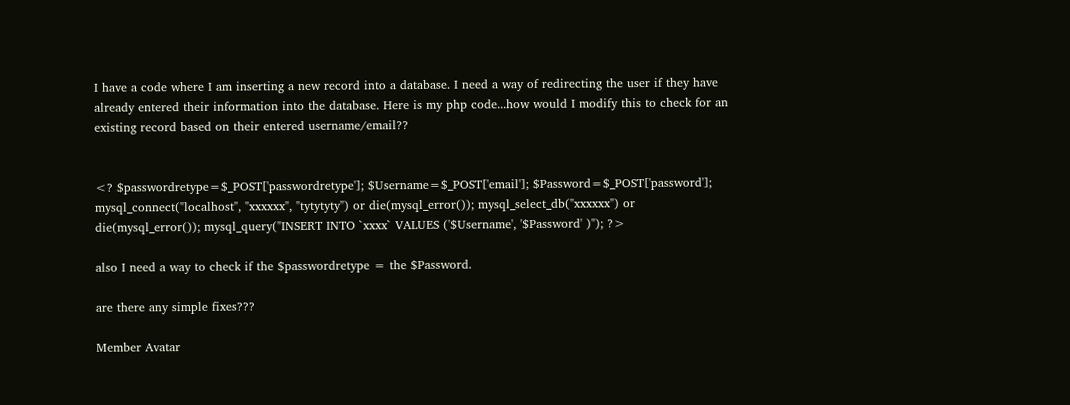I have a code where I am inserting a new record into a database. I need a way of redirecting the user if they have already entered their information into the database. Here is my php code...how would I modify this to check for an existing record based on their entered username/email??


<? $passwordretype=$_POST['passwordretype']; $Username=$_POST['email']; $Password=$_POST['password']; mysql_connect("localhost", "xxxxxx", "tytytyty") or die(mysql_error()); mysql_select_db("xxxxxx") or die(mysql_error()); mysql_query("INSERT INTO `xxxx` VALUES ('$Username', '$Password' )"); ?>

also I need a way to check if the $passwordretype = the $Password.

are there any simple fixes???

Member Avatar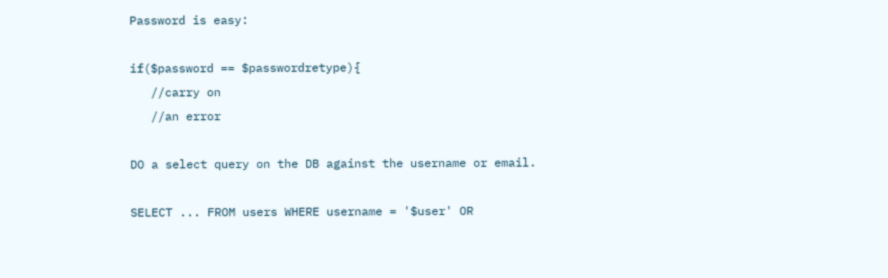Password is easy:

if($password == $passwordretype){
   //carry on
   //an error

DO a select query on the DB against the username or email.

SELECT ... FROM users WHERE username = '$user' OR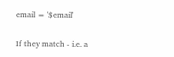email = '$email'

If they match - i.e. a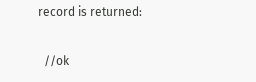record is returned:

  //ok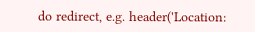do redirect, e.g. header('Location: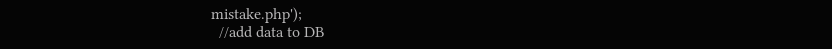mistake.php');
  //add data to DB